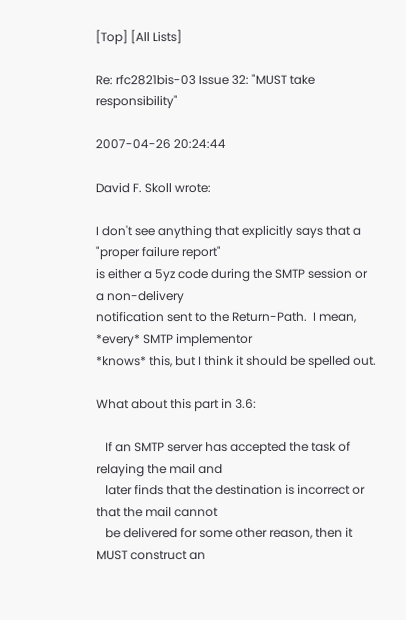[Top] [All Lists]

Re: rfc2821bis-03 Issue 32: "MUST take responsibility"

2007-04-26 20:24:44

David F. Skoll wrote:

I don't see anything that explicitly says that a "proper failure report"
is either a 5yz code during the SMTP session or a non-delivery
notification sent to the Return-Path.  I mean, *every* SMTP implementor
*knows* this, but I think it should be spelled out.

What about this part in 3.6:

   If an SMTP server has accepted the task of relaying the mail and
   later finds that the destination is incorrect or that the mail cannot
   be delivered for some other reason, then it MUST construct an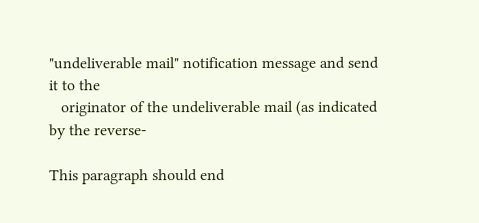"undeliverable mail" notification message and send it to the
   originator of the undeliverable mail (as indicated by the reverse-

This paragraph should end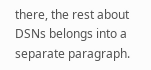there, the rest about DSNs belongs into a
separate paragraph.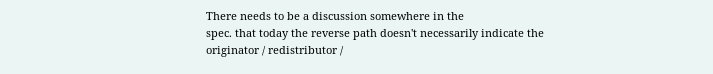There needs to be a discussion somewhere in the
spec. that today the reverse path doesn't necessarily indicate the
originator / redistributor /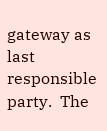gateway as last responsible party.  The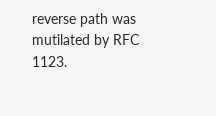reverse path was mutilated by RFC 1123.